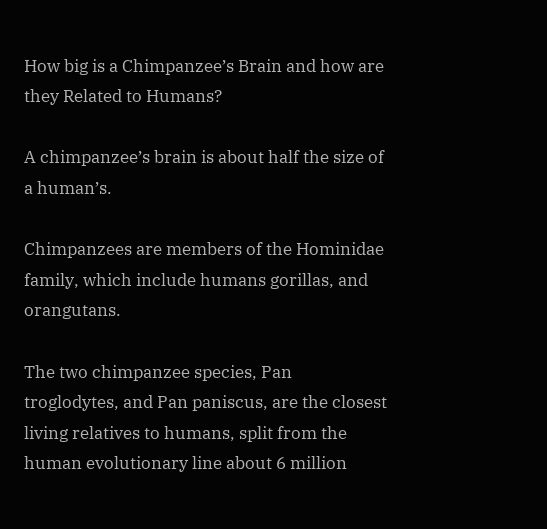How big is a Chimpanzee’s Brain and how are they Related to Humans?

A chimpanzee’s brain is about half the size of a human’s.

Chimpanzees are members of the Hominidae family, which include humans gorillas, and orangutans.

The two chimpanzee species, Pan troglodytes, and Pan paniscus, are the closest living relatives to humans, split from the human evolutionary line about 6 million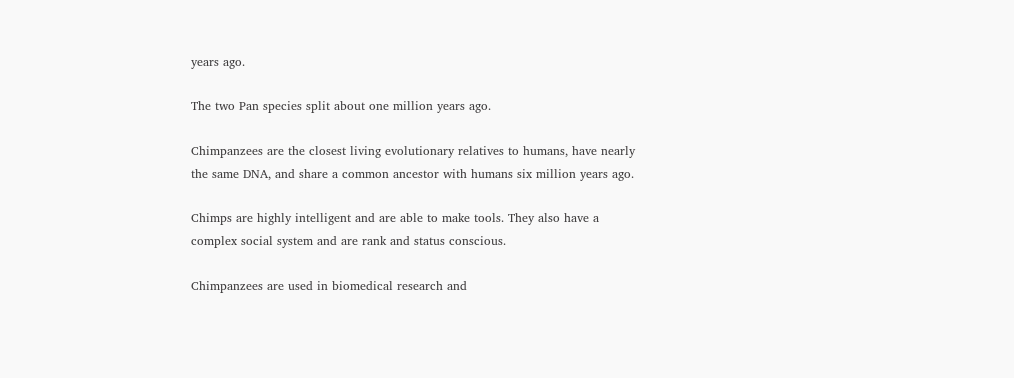years ago.

The two Pan species split about one million years ago.

Chimpanzees are the closest living evolutionary relatives to humans, have nearly the same DNA, and share a common ancestor with humans six million years ago.

Chimps are highly intelligent and are able to make tools. They also have a complex social system and are rank and status conscious.

Chimpanzees are used in biomedical research and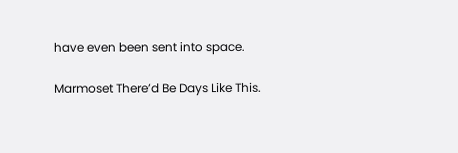have even been sent into space.

Marmoset There’d Be Days Like This.